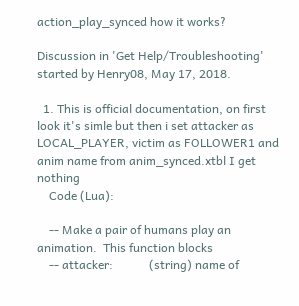action_play_synced how it works?

Discussion in 'Get Help/Troubleshooting' started by Henry08, May 17, 2018.

  1. This is official documentation, on first look it's simle but then i set attacker as LOCAL_PLAYER, victim as FOLLOWER1 and anim name from anim_synced.xtbl I get nothing
    Code (Lua):

    -- Make a pair of humans play an animation.  This function blocks
    -- attacker:            (string) name of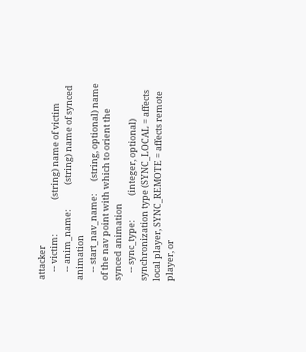attacker
    -- victim:                 (string) name of victim
    -- anim_name:            (string) name of synced animation
    -- start_nav_name:      (string, optional) name of the nav point with which to orient the synced animation
    -- sync_type:            (integer, optional) synchronization type (SYNC_LOCAL = affects local player, SYNC_REMOTE = affects remote player, or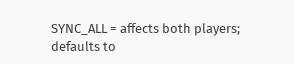SYNC_ALL = affects both players; defaults to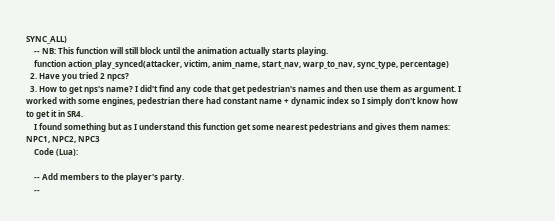SYNC_ALL)
    -- NB: This function will still block until the animation actually starts playing.
    function action_play_synced(attacker, victim, anim_name, start_nav, warp_to_nav, sync_type, percentage)
  2. Have you tried 2 npcs?
  3. How to get nps's name? I did't find any code that get pedestrian's names and then use them as argument. I worked with some engines, pedestrian there had constant name + dynamic index so I simply don't know how to get it in SR4.
    I found something but as I understand this function get some nearest pedestrians and gives them names: NPC1, NPC2, NPC3
    Code (Lua):

    -- Add members to the player's party.
    --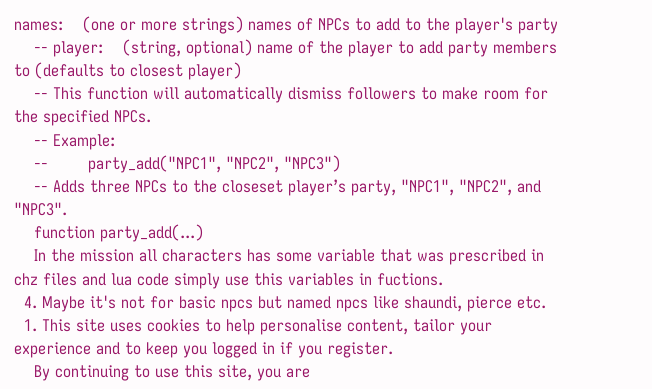names:    (one or more strings) names of NPCs to add to the player's party
    -- player:    (string, optional) name of the player to add party members to (defaults to closest player)
    -- This function will automatically dismiss followers to make room for the specified NPCs.
    -- Example:
    --        party_add("NPC1", "NPC2", "NPC3")
    -- Adds three NPCs to the closeset player’s party, "NPC1", "NPC2", and "NPC3".
    function party_add(...)
    In the mission all characters has some variable that was prescribed in chz files and lua code simply use this variables in fuctions.
  4. Maybe it's not for basic npcs but named npcs like shaundi, pierce etc.
  1. This site uses cookies to help personalise content, tailor your experience and to keep you logged in if you register.
    By continuing to use this site, you are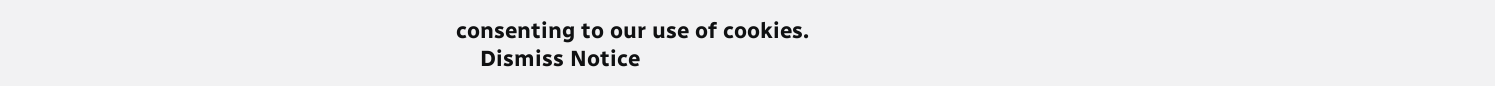consenting to our use of cookies.
    Dismiss Notice